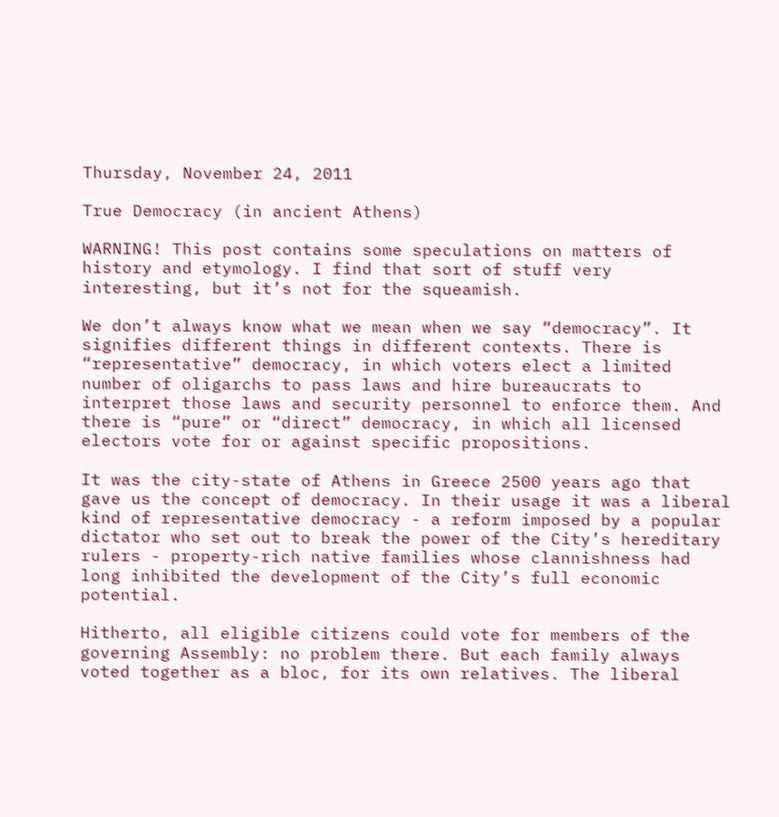Thursday, November 24, 2011

True Democracy (in ancient Athens)

WARNING! This post contains some speculations on matters of history and etymology. I find that sort of stuff very interesting, but it’s not for the squeamish.

We don’t always know what we mean when we say “democracy”. It signifies different things in different contexts. There is “representative” democracy, in which voters elect a limited number of oligarchs to pass laws and hire bureaucrats to interpret those laws and security personnel to enforce them. And there is “pure” or “direct” democracy, in which all licensed electors vote for or against specific propositions.

It was the city-state of Athens in Greece 2500 years ago that gave us the concept of democracy. In their usage it was a liberal kind of representative democracy - a reform imposed by a popular dictator who set out to break the power of the City’s hereditary rulers - property-rich native families whose clannishness had long inhibited the development of the City’s full economic potential.

Hitherto, all eligible citizens could vote for members of the governing Assembly: no problem there. But each family always voted together as a bloc, for its own relatives. The liberal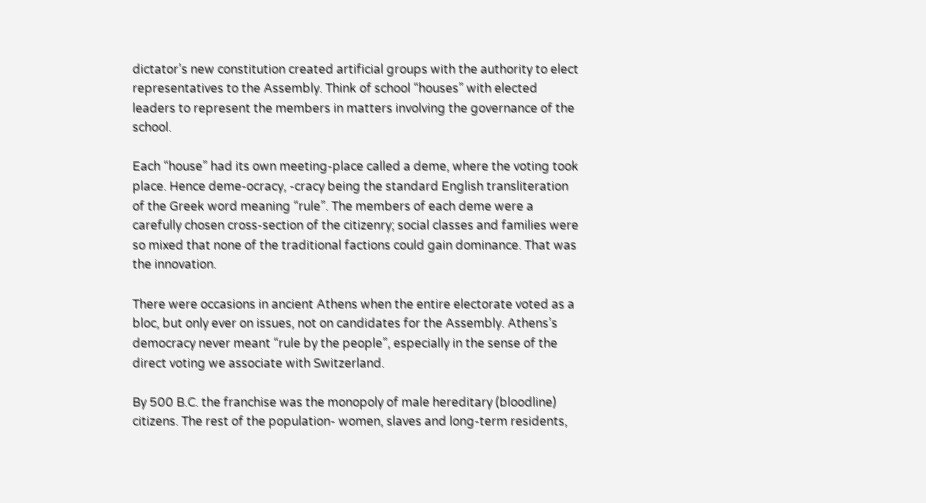dictator’s new constitution created artificial groups with the authority to elect representatives to the Assembly. Think of school “houses” with elected leaders to represent the members in matters involving the governance of the school.

Each “house” had its own meeting-place called a deme, where the voting took place. Hence deme-ocracy, -cracy being the standard English transliteration of the Greek word meaning “rule”. The members of each deme were a carefully chosen cross-section of the citizenry; social classes and families were so mixed that none of the traditional factions could gain dominance. That was the innovation.

There were occasions in ancient Athens when the entire electorate voted as a bloc, but only ever on issues, not on candidates for the Assembly. Athens’s democracy never meant “rule by the people”, especially in the sense of the direct voting we associate with Switzerland.

By 500 B.C. the franchise was the monopoly of male hereditary (bloodline) citizens. The rest of the population- women, slaves and long-term residents,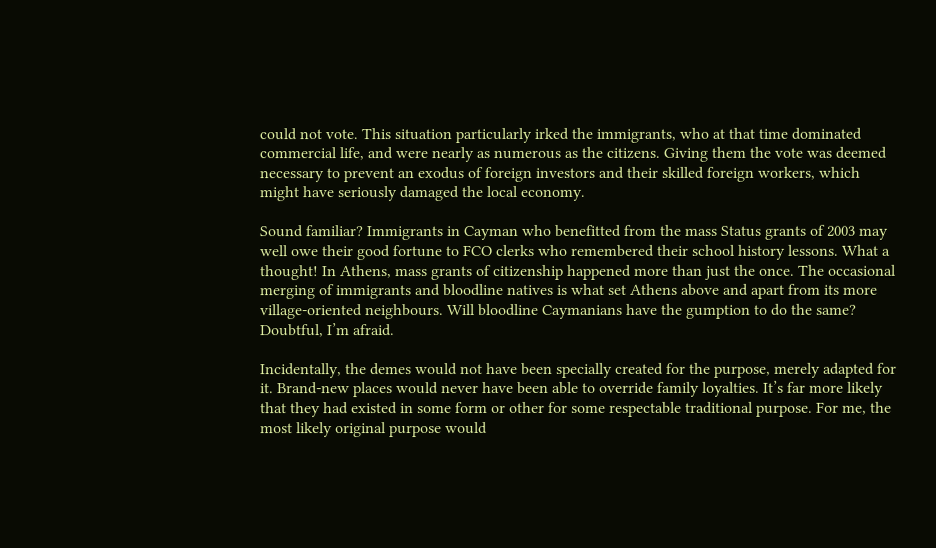could not vote. This situation particularly irked the immigrants, who at that time dominated commercial life, and were nearly as numerous as the citizens. Giving them the vote was deemed necessary to prevent an exodus of foreign investors and their skilled foreign workers, which might have seriously damaged the local economy.

Sound familiar? Immigrants in Cayman who benefitted from the mass Status grants of 2003 may well owe their good fortune to FCO clerks who remembered their school history lessons. What a thought! In Athens, mass grants of citizenship happened more than just the once. The occasional merging of immigrants and bloodline natives is what set Athens above and apart from its more village-oriented neighbours. Will bloodline Caymanians have the gumption to do the same? Doubtful, I’m afraid.

Incidentally, the demes would not have been specially created for the purpose, merely adapted for it. Brand-new places would never have been able to override family loyalties. It’s far more likely that they had existed in some form or other for some respectable traditional purpose. For me, the most likely original purpose would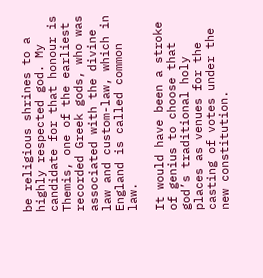be religious shrines to a highly respected god. My candidate for that honour is Themis, one of the earliest recorded Greek gods, who was associated with the divine law and custom-law, which in England is called common law.

It would have been a stroke of genius to choose that god’s traditional holy places as venues for the casting of votes under the new constitution.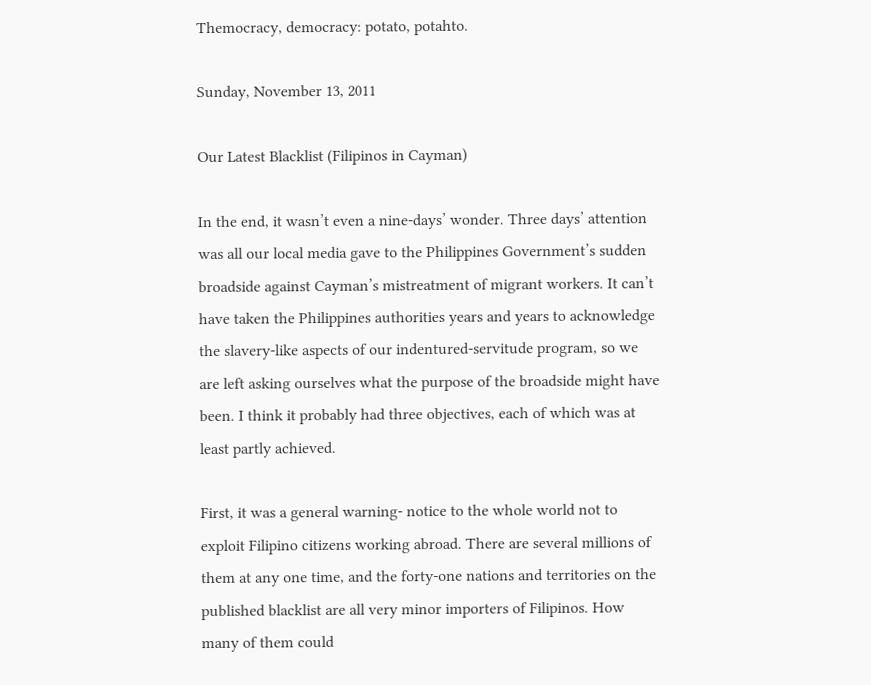Themocracy, democracy: potato, potahto.

Sunday, November 13, 2011

Our Latest Blacklist (Filipinos in Cayman)

In the end, it wasn’t even a nine-days’ wonder. Three days’ attention was all our local media gave to the Philippines Government’s sudden broadside against Cayman’s mistreatment of migrant workers. It can’t have taken the Philippines authorities years and years to acknowledge the slavery-like aspects of our indentured-servitude program, so we are left asking ourselves what the purpose of the broadside might have been. I think it probably had three objectives, each of which was at least partly achieved.

First, it was a general warning- notice to the whole world not to exploit Filipino citizens working abroad. There are several millions of them at any one time, and the forty-one nations and territories on the published blacklist are all very minor importers of Filipinos. How many of them could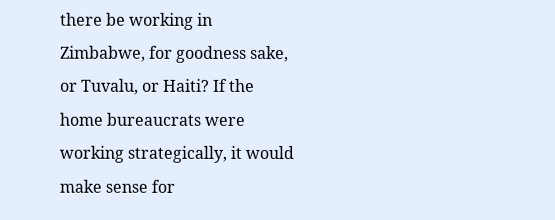there be working in Zimbabwe, for goodness sake, or Tuvalu, or Haiti? If the home bureaucrats were working strategically, it would make sense for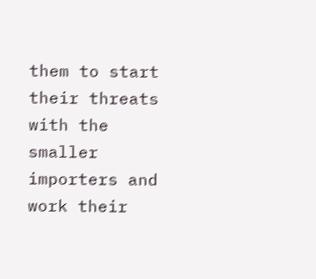them to start their threats with the smaller importers and work their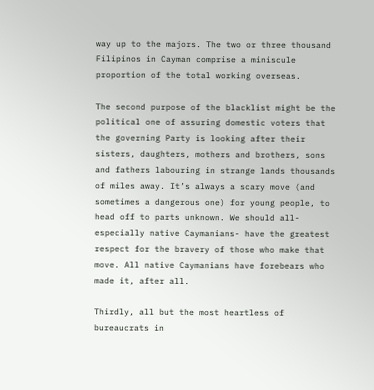way up to the majors. The two or three thousand Filipinos in Cayman comprise a miniscule proportion of the total working overseas.

The second purpose of the blacklist might be the political one of assuring domestic voters that the governing Party is looking after their sisters, daughters, mothers and brothers, sons and fathers labouring in strange lands thousands of miles away. It’s always a scary move (and sometimes a dangerous one) for young people, to head off to parts unknown. We should all- especially native Caymanians- have the greatest respect for the bravery of those who make that move. All native Caymanians have forebears who made it, after all.

Thirdly, all but the most heartless of bureaucrats in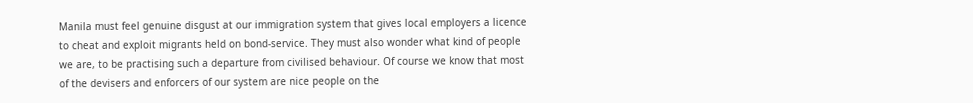Manila must feel genuine disgust at our immigration system that gives local employers a licence to cheat and exploit migrants held on bond-service. They must also wonder what kind of people we are, to be practising such a departure from civilised behaviour. Of course we know that most of the devisers and enforcers of our system are nice people on the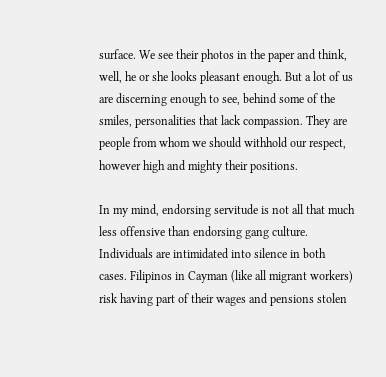surface. We see their photos in the paper and think, well, he or she looks pleasant enough. But a lot of us are discerning enough to see, behind some of the smiles, personalities that lack compassion. They are people from whom we should withhold our respect, however high and mighty their positions.

In my mind, endorsing servitude is not all that much less offensive than endorsing gang culture. Individuals are intimidated into silence in both cases. Filipinos in Cayman (like all migrant workers) risk having part of their wages and pensions stolen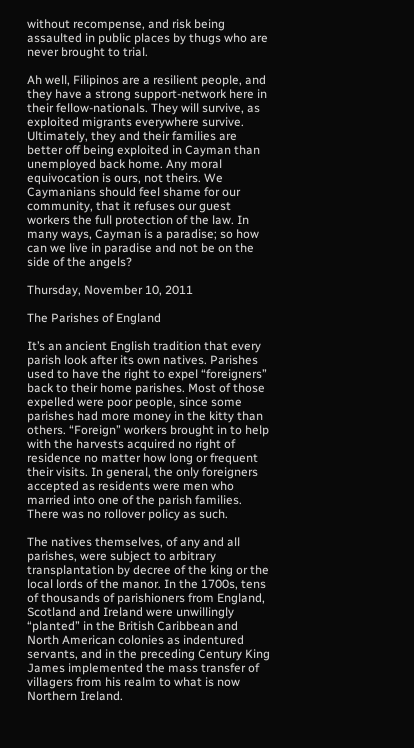without recompense, and risk being assaulted in public places by thugs who are never brought to trial.

Ah well, Filipinos are a resilient people, and they have a strong support-network here in their fellow-nationals. They will survive, as exploited migrants everywhere survive. Ultimately, they and their families are better off being exploited in Cayman than unemployed back home. Any moral equivocation is ours, not theirs. We Caymanians should feel shame for our community, that it refuses our guest workers the full protection of the law. In many ways, Cayman is a paradise; so how can we live in paradise and not be on the side of the angels?

Thursday, November 10, 2011

The Parishes of England

It’s an ancient English tradition that every parish look after its own natives. Parishes used to have the right to expel “foreigners” back to their home parishes. Most of those expelled were poor people, since some parishes had more money in the kitty than others. “Foreign” workers brought in to help with the harvests acquired no right of residence no matter how long or frequent their visits. In general, the only foreigners accepted as residents were men who married into one of the parish families. There was no rollover policy as such.

The natives themselves, of any and all parishes, were subject to arbitrary transplantation by decree of the king or the local lords of the manor. In the 1700s, tens of thousands of parishioners from England, Scotland and Ireland were unwillingly “planted” in the British Caribbean and North American colonies as indentured servants, and in the preceding Century King James implemented the mass transfer of villagers from his realm to what is now Northern Ireland.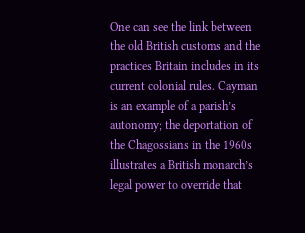One can see the link between the old British customs and the practices Britain includes in its current colonial rules. Cayman is an example of a parish’s autonomy; the deportation of the Chagossians in the 1960s illustrates a British monarch’s legal power to override that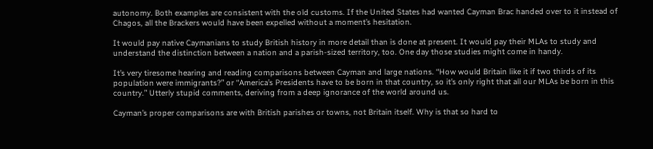autonomy. Both examples are consistent with the old customs. If the United States had wanted Cayman Brac handed over to it instead of Chagos, all the Brackers would have been expelled without a moment’s hesitation.

It would pay native Caymanians to study British history in more detail than is done at present. It would pay their MLAs to study and understand the distinction between a nation and a parish-sized territory, too. One day those studies might come in handy.

It’s very tiresome hearing and reading comparisons between Cayman and large nations. “How would Britain like it if two thirds of its population were immigrants?” or “America’s Presidents have to be born in that country, so it’s only right that all our MLAs be born in this country.” Utterly stupid comments, deriving from a deep ignorance of the world around us.

Cayman’s proper comparisons are with British parishes or towns, not Britain itself. Why is that so hard to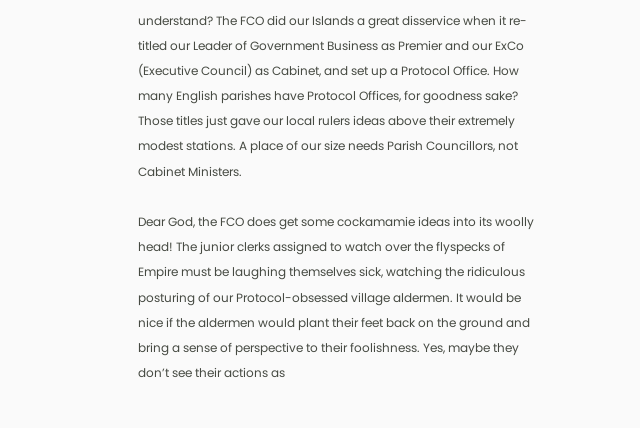understand? The FCO did our Islands a great disservice when it re-titled our Leader of Government Business as Premier and our ExCo (Executive Council) as Cabinet, and set up a Protocol Office. How many English parishes have Protocol Offices, for goodness sake? Those titles just gave our local rulers ideas above their extremely modest stations. A place of our size needs Parish Councillors, not Cabinet Ministers.

Dear God, the FCO does get some cockamamie ideas into its woolly head! The junior clerks assigned to watch over the flyspecks of Empire must be laughing themselves sick, watching the ridiculous posturing of our Protocol-obsessed village aldermen. It would be nice if the aldermen would plant their feet back on the ground and bring a sense of perspective to their foolishness. Yes, maybe they don’t see their actions as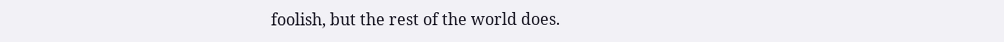foolish, but the rest of the world does.